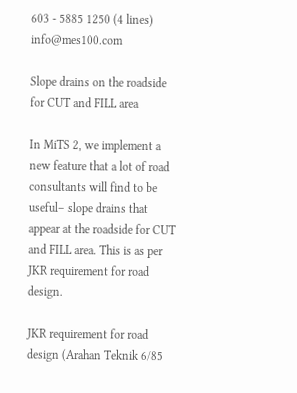603 - 5885 1250 (4 lines) info@mes100.com

Slope drains on the roadside for CUT and FILL area

In MiTS 2, we implement a new feature that a lot of road consultants will find to be useful– slope drains that appear at the roadside for CUT and FILL area. This is as per JKR requirement for road design.

JKR requirement for road design (Arahan Teknik 6/85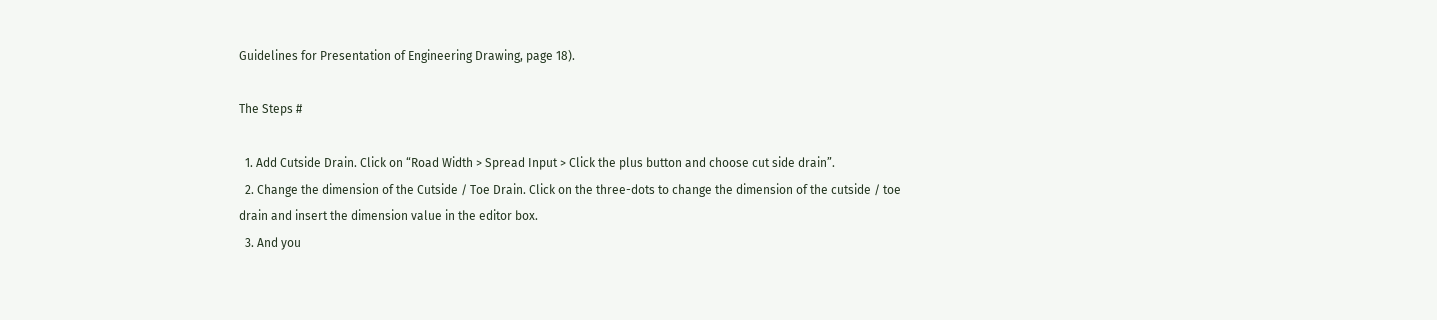Guidelines for Presentation of Engineering Drawing, page 18).

The Steps #

  1. Add Cutside Drain. Click on “Road Width > Spread Input > Click the plus button and choose cut side drain”.
  2. Change the dimension of the Cutside / Toe Drain. Click on the three-dots to change the dimension of the cutside / toe drain and insert the dimension value in the editor box.
  3. And you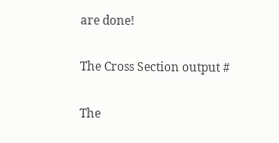are done!

The Cross Section output #

The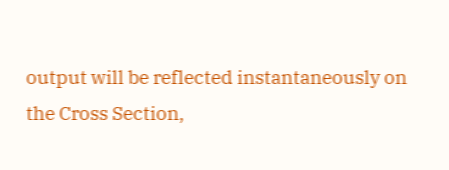output will be reflected instantaneously on the Cross Section,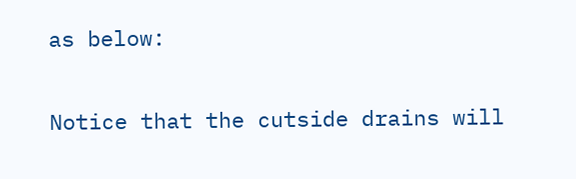as below:

Notice that the cutside drains will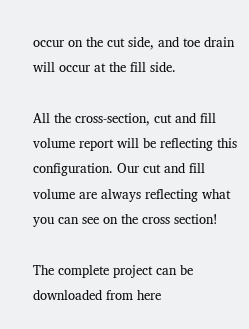occur on the cut side, and toe drain will occur at the fill side.

All the cross-section, cut and fill volume report will be reflecting this configuration. Our cut and fill volume are always reflecting what you can see on the cross section!

The complete project can be downloaded from here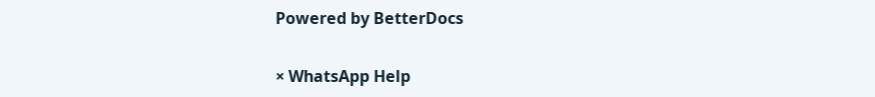Powered by BetterDocs

× WhatsApp Help